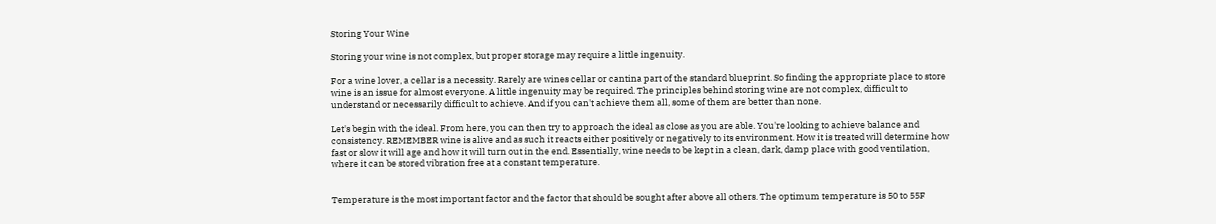Storing Your Wine

Storing your wine is not complex, but proper storage may require a little ingenuity.

For a wine lover, a cellar is a necessity. Rarely are wines cellar or cantina part of the standard blueprint. So finding the appropriate place to store wine is an issue for almost everyone. A little ingenuity may be required. The principles behind storing wine are not complex, difficult to understand or necessarily difficult to achieve. And if you can't achieve them all, some of them are better than none.

Let's begin with the ideal. From here, you can then try to approach the ideal as close as you are able. You're looking to achieve balance and consistency. REMEMBER wine is alive and as such it reacts either positively or negatively to its environment. How it is treated will determine how fast or slow it will age and how it will turn out in the end. Essentially, wine needs to be kept in a clean, dark, damp place with good ventilation, where it can be stored vibration free at a constant temperature.


Temperature is the most important factor and the factor that should be sought after above all others. The optimum temperature is 50 to 55F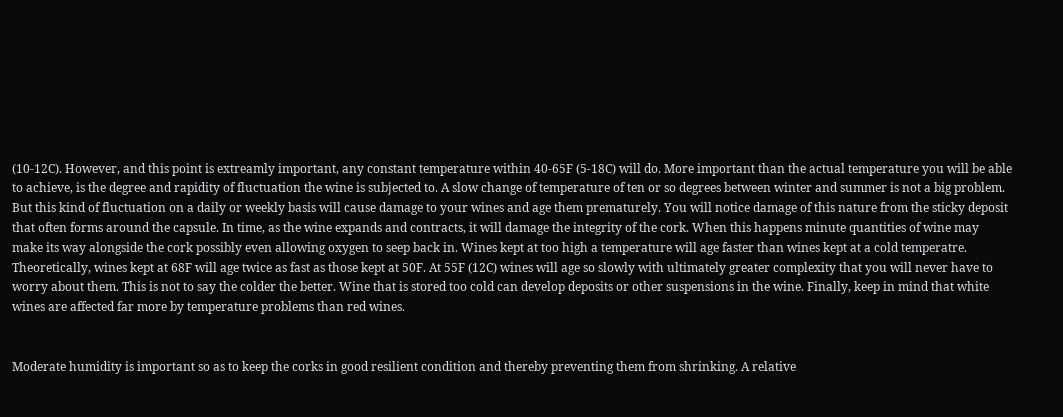(10-12C). However, and this point is extreamly important, any constant temperature within 40-65F (5-18C) will do. More important than the actual temperature you will be able to achieve, is the degree and rapidity of fluctuation the wine is subjected to. A slow change of temperature of ten or so degrees between winter and summer is not a big problem. But this kind of fluctuation on a daily or weekly basis will cause damage to your wines and age them prematurely. You will notice damage of this nature from the sticky deposit that often forms around the capsule. In time, as the wine expands and contracts, it will damage the integrity of the cork. When this happens minute quantities of wine may make its way alongside the cork possibly even allowing oxygen to seep back in. Wines kept at too high a temperature will age faster than wines kept at a cold temperatre. Theoretically, wines kept at 68F will age twice as fast as those kept at 50F. At 55F (12C) wines will age so slowly with ultimately greater complexity that you will never have to worry about them. This is not to say the colder the better. Wine that is stored too cold can develop deposits or other suspensions in the wine. Finally, keep in mind that white wines are affected far more by temperature problems than red wines.


Moderate humidity is important so as to keep the corks in good resilient condition and thereby preventing them from shrinking. A relative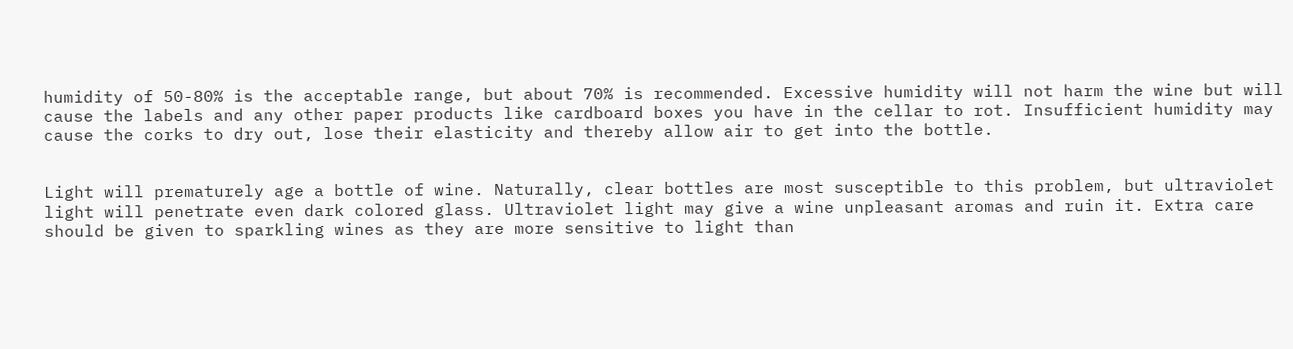humidity of 50-80% is the acceptable range, but about 70% is recommended. Excessive humidity will not harm the wine but will cause the labels and any other paper products like cardboard boxes you have in the cellar to rot. Insufficient humidity may cause the corks to dry out, lose their elasticity and thereby allow air to get into the bottle.


Light will prematurely age a bottle of wine. Naturally, clear bottles are most susceptible to this problem, but ultraviolet light will penetrate even dark colored glass. Ultraviolet light may give a wine unpleasant aromas and ruin it. Extra care should be given to sparkling wines as they are more sensitive to light than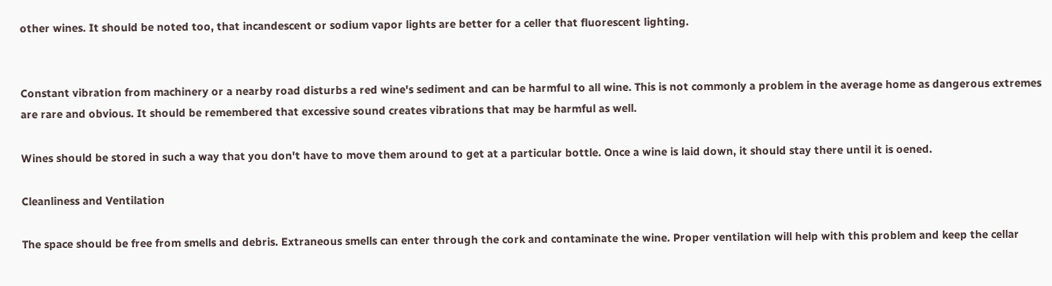other wines. It should be noted too, that incandescent or sodium vapor lights are better for a celler that fluorescent lighting.


Constant vibration from machinery or a nearby road disturbs a red wine's sediment and can be harmful to all wine. This is not commonly a problem in the average home as dangerous extremes are rare and obvious. It should be remembered that excessive sound creates vibrations that may be harmful as well.

Wines should be stored in such a way that you don't have to move them around to get at a particular bottle. Once a wine is laid down, it should stay there until it is oened.

Cleanliness and Ventilation

The space should be free from smells and debris. Extraneous smells can enter through the cork and contaminate the wine. Proper ventilation will help with this problem and keep the cellar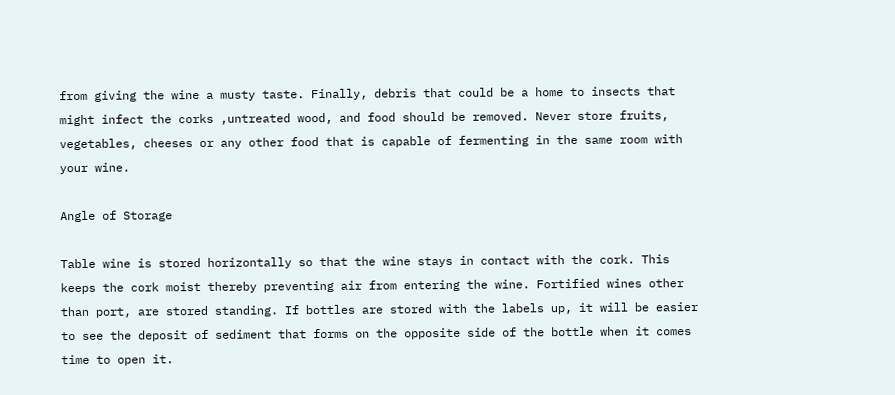from giving the wine a musty taste. Finally, debris that could be a home to insects that might infect the corks ,untreated wood, and food should be removed. Never store fruits, vegetables, cheeses or any other food that is capable of fermenting in the same room with your wine.

Angle of Storage

Table wine is stored horizontally so that the wine stays in contact with the cork. This keeps the cork moist thereby preventing air from entering the wine. Fortified wines other than port, are stored standing. If bottles are stored with the labels up, it will be easier to see the deposit of sediment that forms on the opposite side of the bottle when it comes time to open it.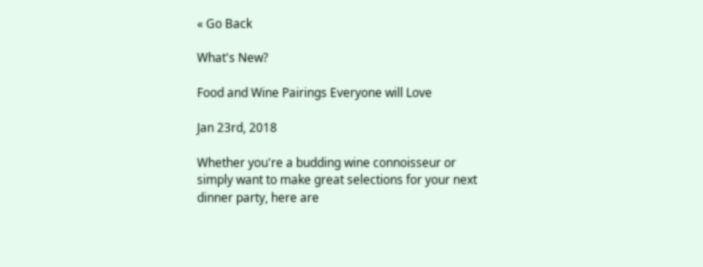« Go Back

What's New?

Food and Wine Pairings Everyone will Love

Jan 23rd, 2018

Whether you're a budding wine connoisseur or simply want to make great selections for your next dinner party, here are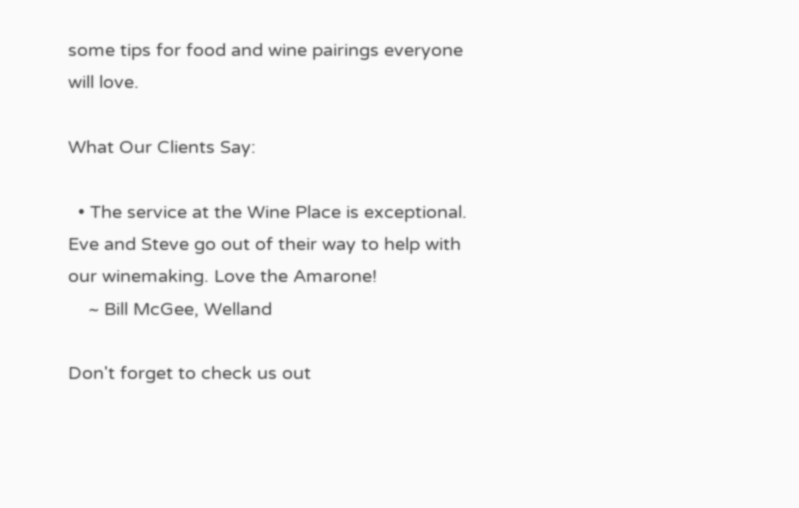some tips for food and wine pairings everyone will love.

What Our Clients Say:

  • The service at the Wine Place is exceptional. Eve and Steve go out of their way to help with our winemaking. Love the Amarone!
    ~ Bill McGee, Welland

Don't forget to check us out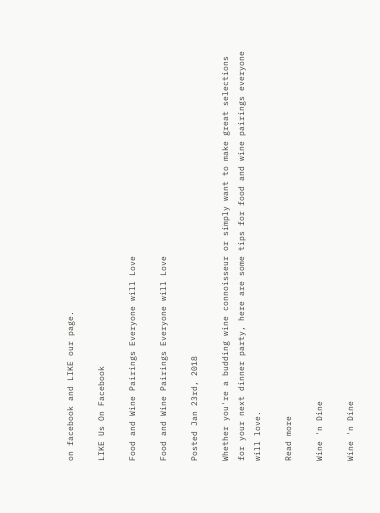on facebook and LIKE our page.

LIKE Us On Facebook

Food and Wine Pairings Everyone will Love

Food and Wine Pairings Everyone will Love

Posted Jan 23rd, 2018

Whether you're a budding wine connoisseur or simply want to make great selections for your next dinner party, here are some tips for food and wine pairings everyone will love.

Read more

Wine 'n Dine

Wine 'n Dine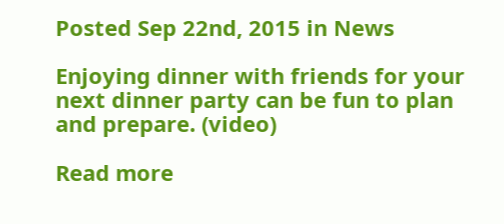Posted Sep 22nd, 2015 in News

Enjoying dinner with friends for your next dinner party can be fun to plan and prepare. (video)

Read more